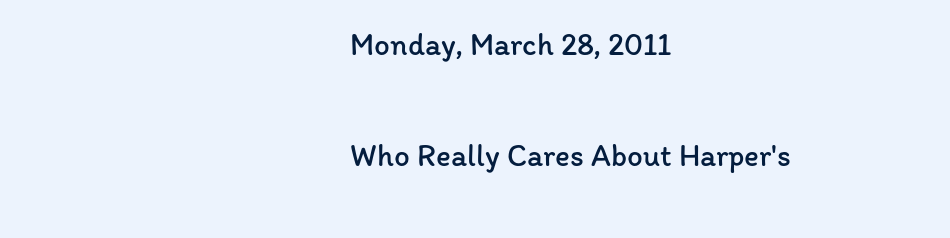Monday, March 28, 2011

Who Really Cares About Harper's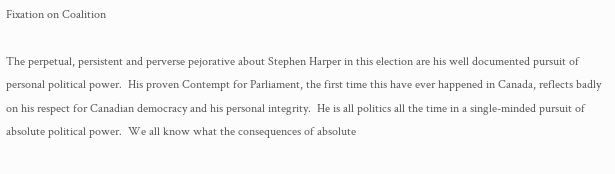Fixation on Coalition

The perpetual, persistent and perverse pejorative about Stephen Harper in this election are his well documented pursuit of personal political power.  His proven Contempt for Parliament, the first time this have ever happened in Canada, reflects badly on his respect for Canadian democracy and his personal integrity.  He is all politics all the time in a single-minded pursuit of absolute political power.  We all know what the consequences of absolute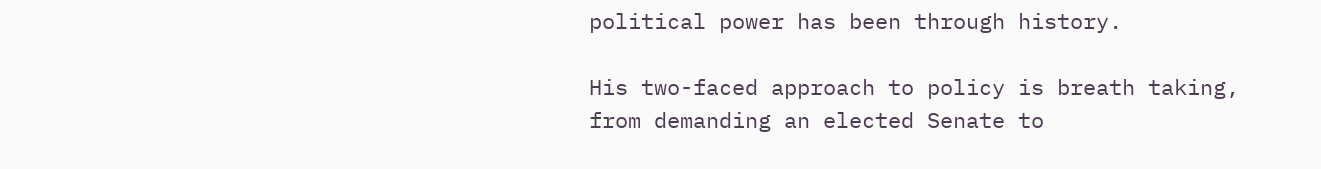political power has been through history.

His two-faced approach to policy is breath taking, from demanding an elected Senate to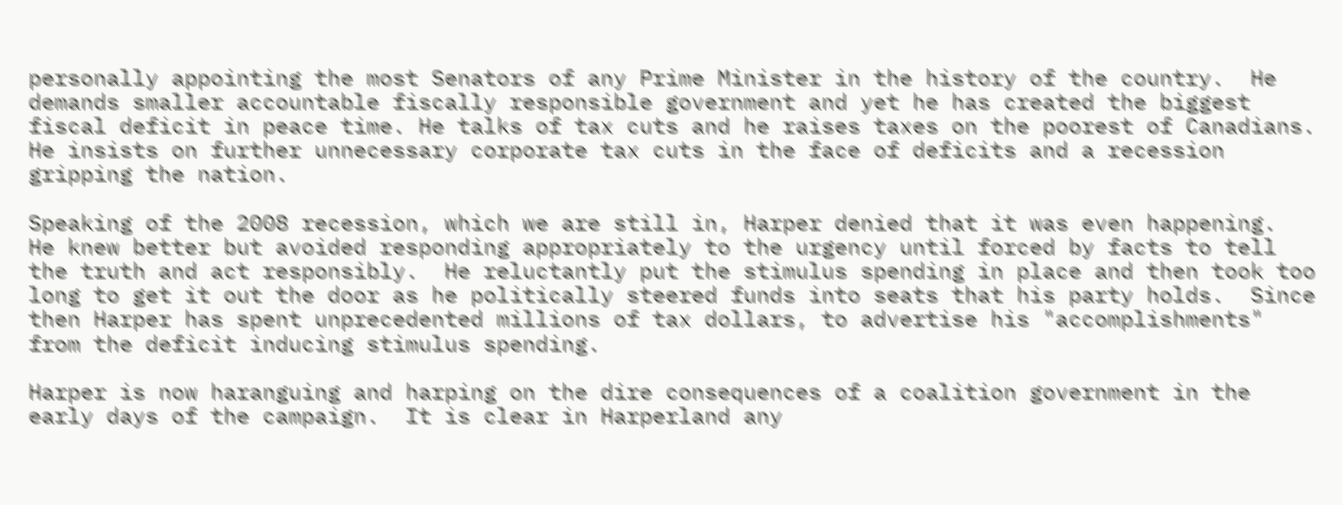personally appointing the most Senators of any Prime Minister in the history of the country.  He demands smaller accountable fiscally responsible government and yet he has created the biggest fiscal deficit in peace time. He talks of tax cuts and he raises taxes on the poorest of Canadians.  He insists on further unnecessary corporate tax cuts in the face of deficits and a recession gripping the nation.

Speaking of the 2008 recession, which we are still in, Harper denied that it was even happening.  He knew better but avoided responding appropriately to the urgency until forced by facts to tell the truth and act responsibly.  He reluctantly put the stimulus spending in place and then took too long to get it out the door as he politically steered funds into seats that his party holds.  Since then Harper has spent unprecedented millions of tax dollars, to advertise his "accomplishments" from the deficit inducing stimulus spending.

Harper is now haranguing and harping on the dire consequences of a coalition government in the early days of the campaign.  It is clear in Harperland any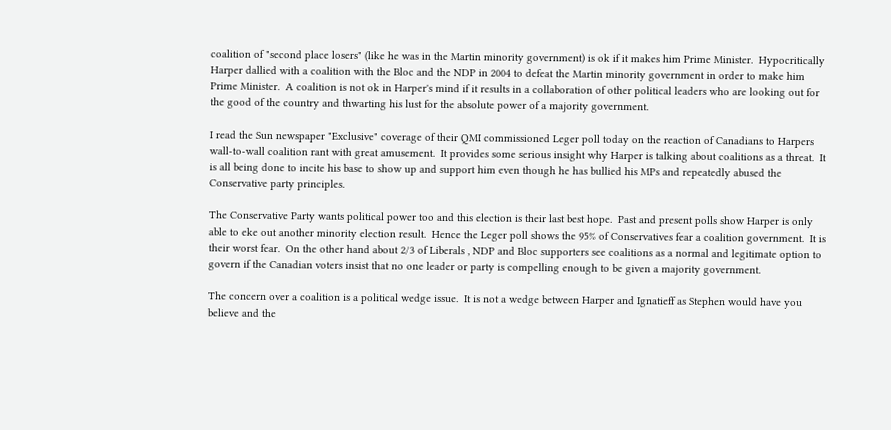coalition of "second place losers" (like he was in the Martin minority government) is ok if it makes him Prime Minister.  Hypocritically Harper dallied with a coalition with the Bloc and the NDP in 2004 to defeat the Martin minority government in order to make him Prime Minister.  A coalition is not ok in Harper's mind if it results in a collaboration of other political leaders who are looking out for the good of the country and thwarting his lust for the absolute power of a majority government.

I read the Sun newspaper "Exclusive" coverage of their QMI commissioned Leger poll today on the reaction of Canadians to Harpers wall-to-wall coalition rant with great amusement.  It provides some serious insight why Harper is talking about coalitions as a threat.  It is all being done to incite his base to show up and support him even though he has bullied his MPs and repeatedly abused the Conservative party principles.

The Conservative Party wants political power too and this election is their last best hope.  Past and present polls show Harper is only able to eke out another minority election result.  Hence the Leger poll shows the 95% of Conservatives fear a coalition government.  It is their worst fear.  On the other hand about 2/3 of Liberals , NDP and Bloc supporters see coalitions as a normal and legitimate option to govern if the Canadian voters insist that no one leader or party is compelling enough to be given a majority government.

The concern over a coalition is a political wedge issue.  It is not a wedge between Harper and Ignatieff as Stephen would have you believe and the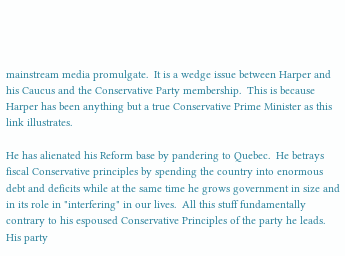mainstream media promulgate.  It is a wedge issue between Harper and his Caucus and the Conservative Party membership.  This is because Harper has been anything but a true Conservative Prime Minister as this link illustrates.

He has alienated his Reform base by pandering to Quebec.  He betrays fiscal Conservative principles by spending the country into enormous debt and deficits while at the same time he grows government in size and in its role in "interfering" in our lives.  All this stuff fundamentally contrary to his espoused Conservative Principles of the party he leads.  His party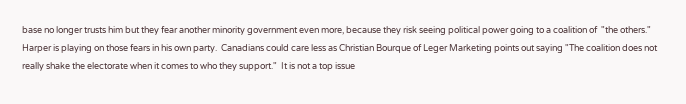base no longer trusts him but they fear another minority government even more, because they risk seeing political power going to a coalition of  "the others."  Harper is playing on those fears in his own party.  Canadians could care less as Christian Bourque of Leger Marketing points out saying "The coalition does not really shake the electorate when it comes to who they support."  It is not a top issue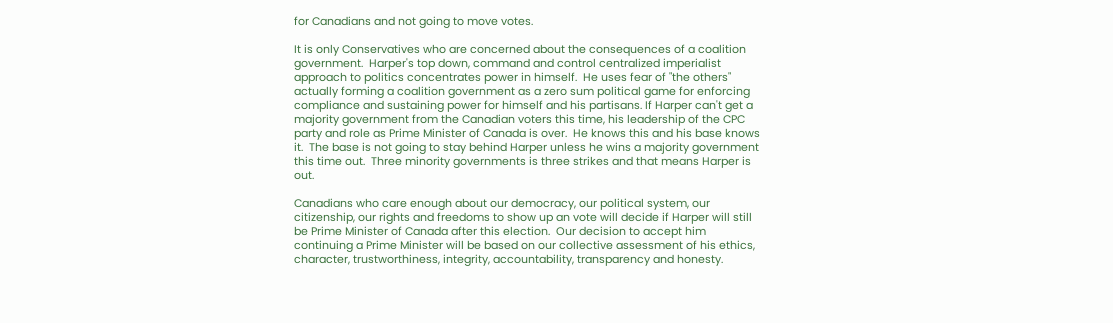for Canadians and not going to move votes.

It is only Conservatives who are concerned about the consequences of a coalition government.  Harper's top down, command and control centralized imperialist approach to politics concentrates power in himself.  He uses fear of "the others" actually forming a coalition government as a zero sum political game for enforcing compliance and sustaining power for himself and his partisans. If Harper can't get a majority government from the Canadian voters this time, his leadership of the CPC party and role as Prime Minister of Canada is over.  He knows this and his base knows it.  The base is not going to stay behind Harper unless he wins a majority government this time out.  Three minority governments is three strikes and that means Harper is out.

Canadians who care enough about our democracy, our political system, our citizenship, our rights and freedoms to show up an vote will decide if Harper will still be Prime Minister of Canada after this election.  Our decision to accept him continuing a Prime Minister will be based on our collective assessment of his ethics, character, trustworthiness, integrity, accountability, transparency and honesty.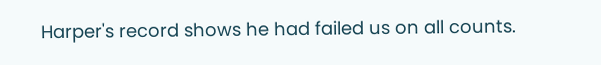Harper's record shows he had failed us on all counts.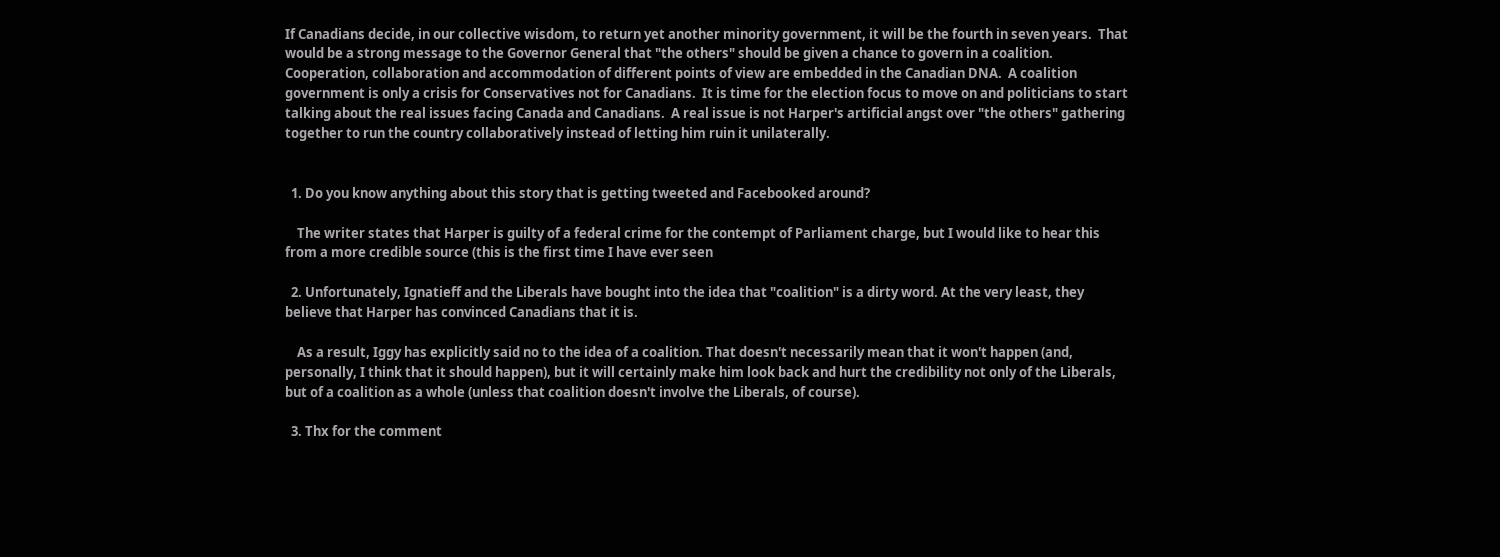If Canadians decide, in our collective wisdom, to return yet another minority government, it will be the fourth in seven years.  That would be a strong message to the Governor General that "the others" should be given a chance to govern in a coalition.   Cooperation, collaboration and accommodation of different points of view are embedded in the Canadian DNA.  A coalition government is only a crisis for Conservatives not for Canadians.  It is time for the election focus to move on and politicians to start talking about the real issues facing Canada and Canadians.  A real issue is not Harper's artificial angst over "the others" gathering together to run the country collaboratively instead of letting him ruin it unilaterally.


  1. Do you know anything about this story that is getting tweeted and Facebooked around?

    The writer states that Harper is guilty of a federal crime for the contempt of Parliament charge, but I would like to hear this from a more credible source (this is the first time I have ever seen

  2. Unfortunately, Ignatieff and the Liberals have bought into the idea that "coalition" is a dirty word. At the very least, they believe that Harper has convinced Canadians that it is.

    As a result, Iggy has explicitly said no to the idea of a coalition. That doesn't necessarily mean that it won't happen (and, personally, I think that it should happen), but it will certainly make him look back and hurt the credibility not only of the Liberals, but of a coalition as a whole (unless that coalition doesn't involve the Liberals, of course).

  3. Thx for the comment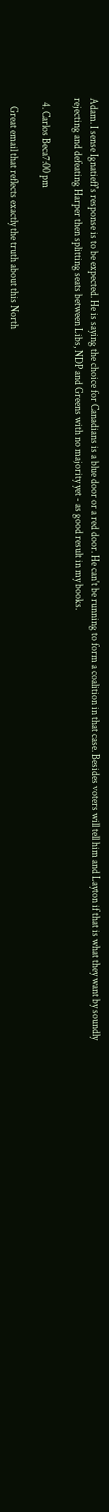Adam. I sense Ignatieff's response is to be expected. He is saying the choice for Canadians is a blue door or a red door. He can't be running to form a coalition in that case. Besides voters will tell him and Layton if that is what they want by soundly rejecting and defeating Harper then splitting seats between Libs, NDP and Greens with no majority yet - as good result in my books.

  4. Carlos Beca7:00 pm

    Great email that reflects exactly the truth about this North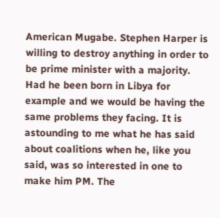American Mugabe. Stephen Harper is willing to destroy anything in order to be prime minister with a majority. Had he been born in Libya for example and we would be having the same problems they facing. It is astounding to me what he has said about coalitions when he, like you said, was so interested in one to make him PM. The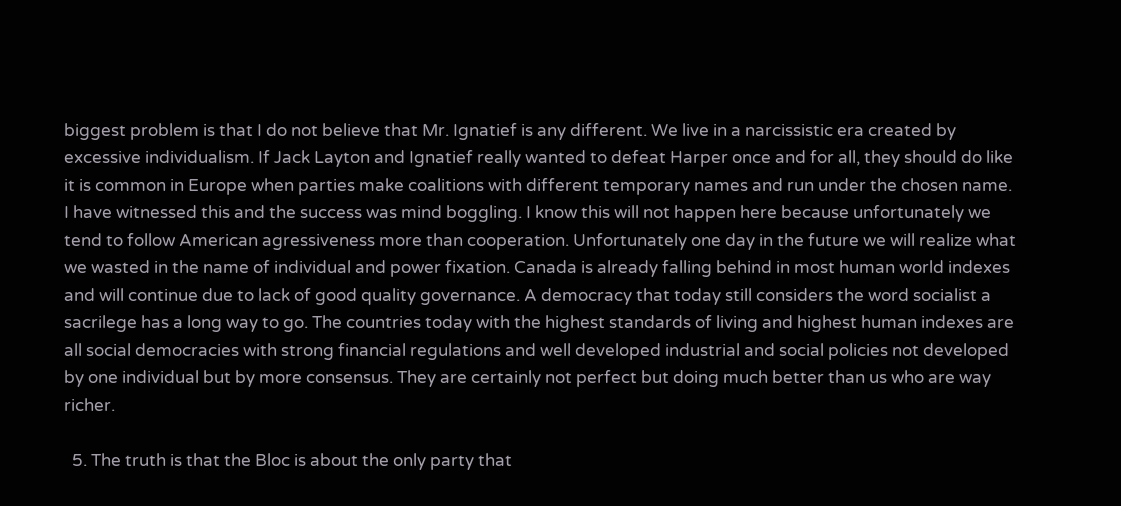biggest problem is that I do not believe that Mr. Ignatief is any different. We live in a narcissistic era created by excessive individualism. If Jack Layton and Ignatief really wanted to defeat Harper once and for all, they should do like it is common in Europe when parties make coalitions with different temporary names and run under the chosen name. I have witnessed this and the success was mind boggling. I know this will not happen here because unfortunately we tend to follow American agressiveness more than cooperation. Unfortunately one day in the future we will realize what we wasted in the name of individual and power fixation. Canada is already falling behind in most human world indexes and will continue due to lack of good quality governance. A democracy that today still considers the word socialist a sacrilege has a long way to go. The countries today with the highest standards of living and highest human indexes are all social democracies with strong financial regulations and well developed industrial and social policies not developed by one individual but by more consensus. They are certainly not perfect but doing much better than us who are way richer.

  5. The truth is that the Bloc is about the only party that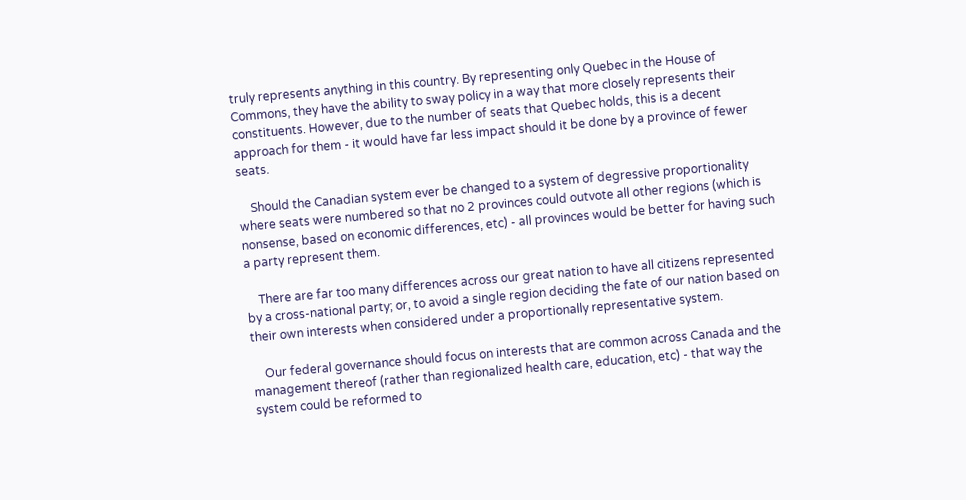truly represents anything in this country. By representing only Quebec in the House of Commons, they have the ability to sway policy in a way that more closely represents their constituents. However, due to the number of seats that Quebec holds, this is a decent approach for them - it would have far less impact should it be done by a province of fewer seats.

    Should the Canadian system ever be changed to a system of degressive proportionality where seats were numbered so that no 2 provinces could outvote all other regions (which is nonsense, based on economic differences, etc) - all provinces would be better for having such a party represent them.

    There are far too many differences across our great nation to have all citizens represented by a cross-national party; or, to avoid a single region deciding the fate of our nation based on their own interests when considered under a proportionally representative system.

    Our federal governance should focus on interests that are common across Canada and the management thereof (rather than regionalized health care, education, etc) - that way the system could be reformed to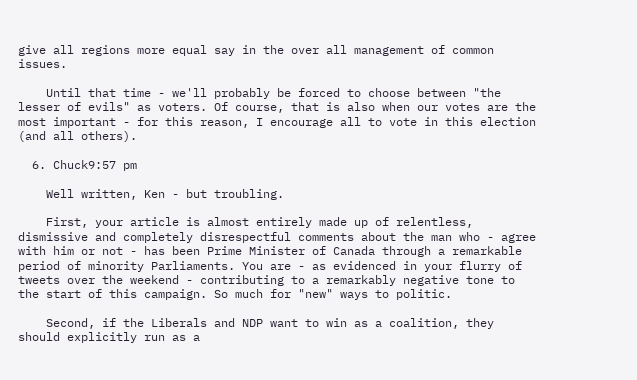give all regions more equal say in the over all management of common issues.

    Until that time - we'll probably be forced to choose between "the lesser of evils" as voters. Of course, that is also when our votes are the most important - for this reason, I encourage all to vote in this election (and all others).

  6. Chuck9:57 pm

    Well written, Ken - but troubling.

    First, your article is almost entirely made up of relentless, dismissive and completely disrespectful comments about the man who - agree with him or not - has been Prime Minister of Canada through a remarkable period of minority Parliaments. You are - as evidenced in your flurry of tweets over the weekend - contributing to a remarkably negative tone to the start of this campaign. So much for "new" ways to politic.

    Second, if the Liberals and NDP want to win as a coalition, they should explicitly run as a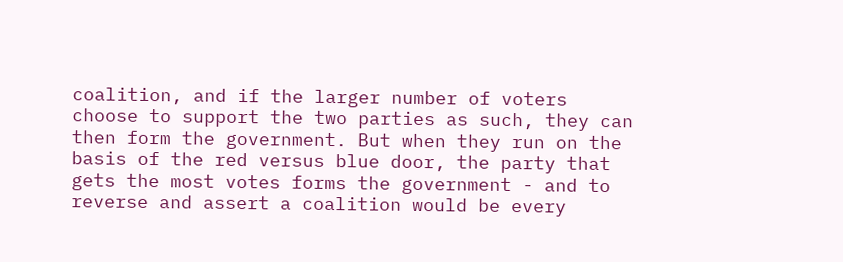coalition, and if the larger number of voters choose to support the two parties as such, they can then form the government. But when they run on the basis of the red versus blue door, the party that gets the most votes forms the government - and to reverse and assert a coalition would be every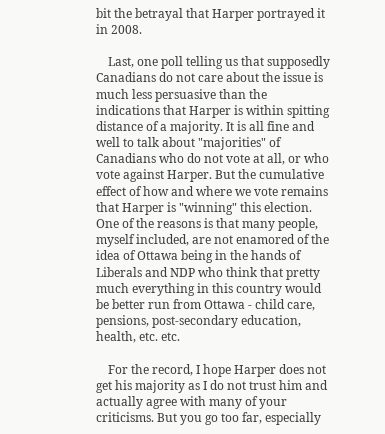bit the betrayal that Harper portrayed it in 2008.

    Last, one poll telling us that supposedly Canadians do not care about the issue is much less persuasive than the indications that Harper is within spitting distance of a majority. It is all fine and well to talk about "majorities" of Canadians who do not vote at all, or who vote against Harper. But the cumulative effect of how and where we vote remains that Harper is "winning" this election. One of the reasons is that many people, myself included, are not enamored of the idea of Ottawa being in the hands of Liberals and NDP who think that pretty much everything in this country would be better run from Ottawa - child care, pensions, post-secondary education, health, etc. etc.

    For the record, I hope Harper does not get his majority as I do not trust him and actually agree with many of your criticisms. But you go too far, especially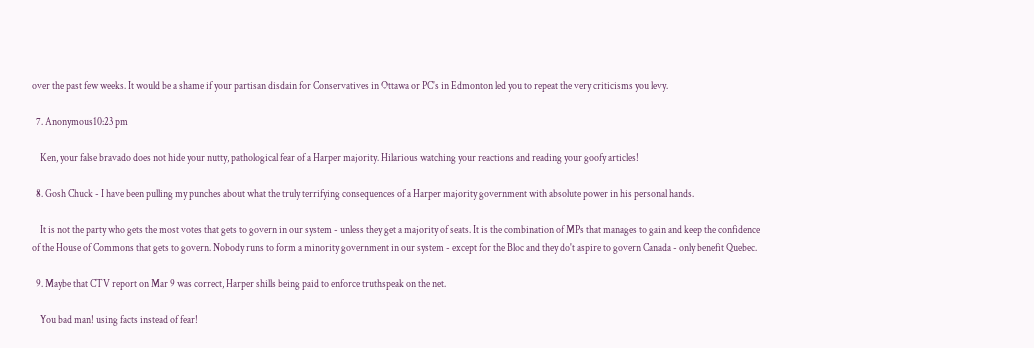over the past few weeks. It would be a shame if your partisan disdain for Conservatives in Ottawa or PC's in Edmonton led you to repeat the very criticisms you levy.

  7. Anonymous10:23 pm

    Ken, your false bravado does not hide your nutty, pathological fear of a Harper majority. Hilarious watching your reactions and reading your goofy articles!

  8. Gosh Chuck - I have been pulling my punches about what the truly terrifying consequences of a Harper majority government with absolute power in his personal hands.

    It is not the party who gets the most votes that gets to govern in our system - unless they get a majority of seats. It is the combination of MPs that manages to gain and keep the confidence of the House of Commons that gets to govern. Nobody runs to form a minority government in our system - except for the Bloc and they do't aspire to govern Canada - only benefit Quebec.

  9. Maybe that CTV report on Mar 9 was correct, Harper shills being paid to enforce truthspeak on the net.

    You bad man! using facts instead of fear!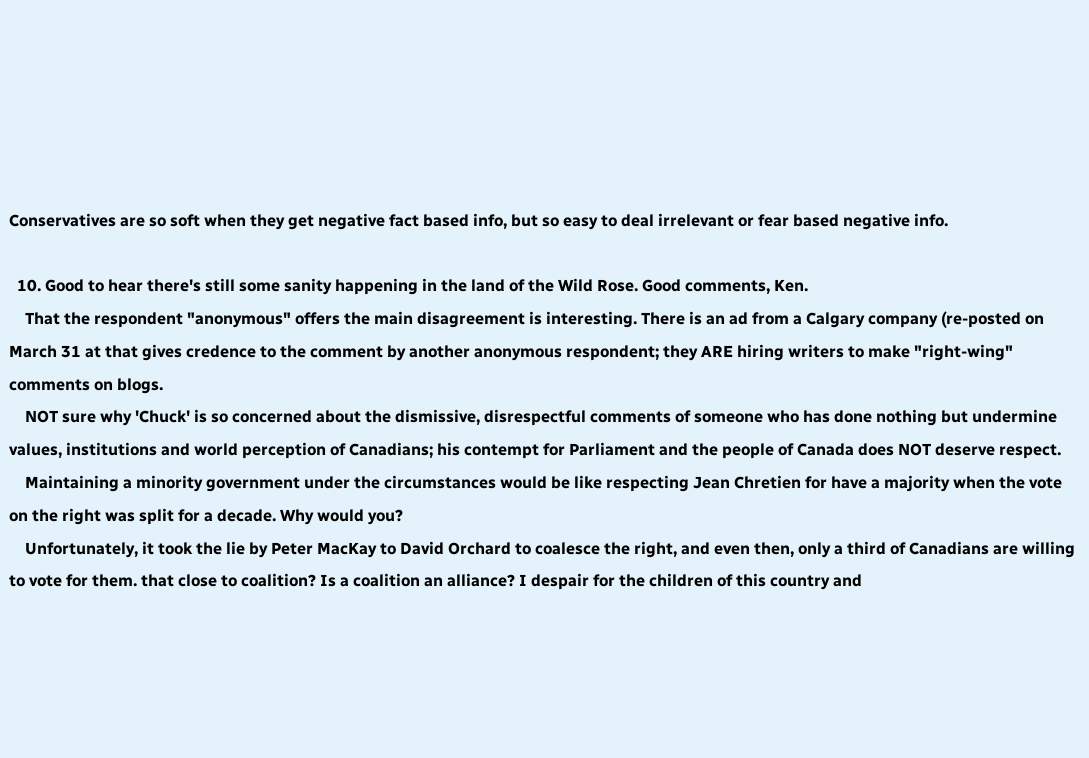Conservatives are so soft when they get negative fact based info, but so easy to deal irrelevant or fear based negative info.

  10. Good to hear there's still some sanity happening in the land of the Wild Rose. Good comments, Ken.
    That the respondent "anonymous" offers the main disagreement is interesting. There is an ad from a Calgary company (re-posted on March 31 at that gives credence to the comment by another anonymous respondent; they ARE hiring writers to make "right-wing" comments on blogs.
    NOT sure why 'Chuck' is so concerned about the dismissive, disrespectful comments of someone who has done nothing but undermine values, institutions and world perception of Canadians; his contempt for Parliament and the people of Canada does NOT deserve respect.
    Maintaining a minority government under the circumstances would be like respecting Jean Chretien for have a majority when the vote on the right was split for a decade. Why would you?
    Unfortunately, it took the lie by Peter MacKay to David Orchard to coalesce the right, and even then, only a third of Canadians are willing to vote for them. that close to coalition? Is a coalition an alliance? I despair for the children of this country and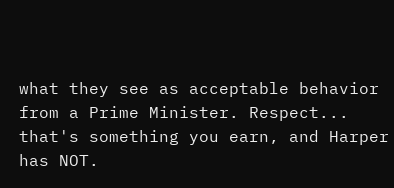what they see as acceptable behavior from a Prime Minister. Respect... that's something you earn, and Harper has NOT.